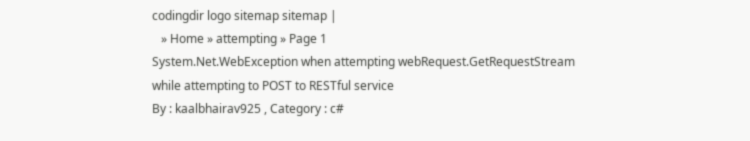codingdir logo sitemap sitemap |
   » Home » attempting » Page 1
System.Net.WebException when attempting webRequest.GetRequestStream while attempting to POST to RESTful service
By : kaalbhairav925 , Category : c#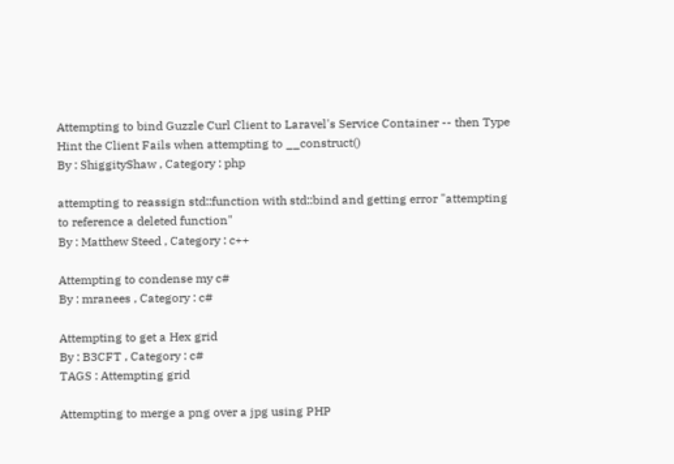Attempting to bind Guzzle Curl Client to Laravel's Service Container -- then Type Hint the Client Fails when attempting to __construct()
By : ShiggityShaw , Category : php

attempting to reassign std::function with std::bind and getting error "attempting to reference a deleted function"
By : Matthew Steed , Category : c++

Attempting to condense my c#
By : mranees , Category : c#

Attempting to get a Hex grid
By : B3CFT , Category : c#
TAGS : Attempting grid

Attempting to merge a png over a jpg using PHP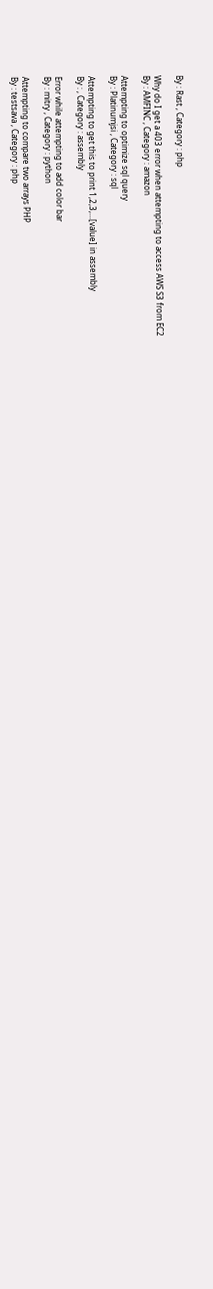By : Rast , Category : php

Why do I get a 403 error when attempting to access AWS S3 from EC2
By : AMFINC , Category : amazon

Attempting to optimize sql query
By : Platinumjsi , Category : sql

Attempting to get this to print 1,2,3,...[value] in assembly
By : , Category : assembly

Error while attempting to add color bar
By : mitry , Category : python

Attempting to compare two arrays PHP
By : testsava , Category : php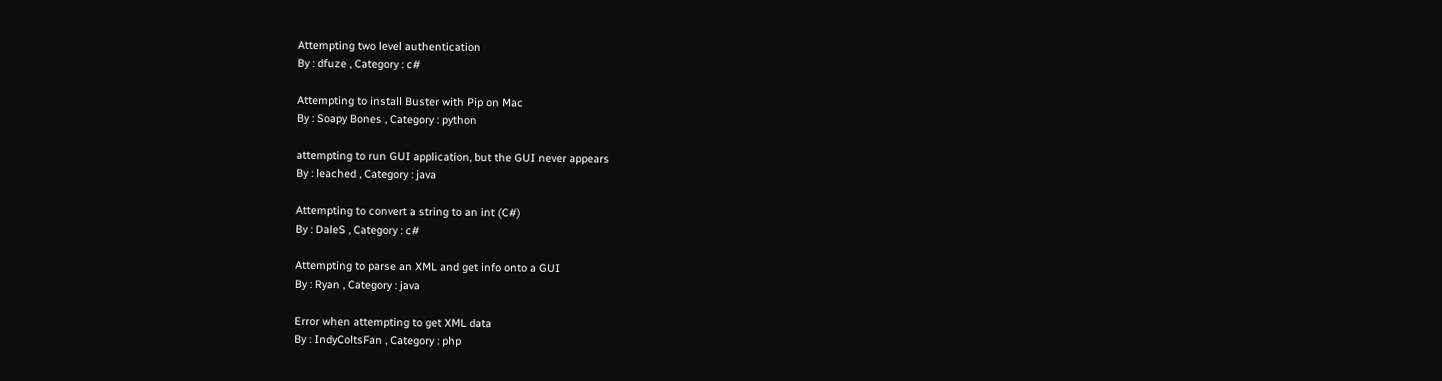Attempting two level authentication
By : dfuze , Category : c#

Attempting to install Buster with Pip on Mac
By : Soapy Bones , Category : python

attempting to run GUI application, but the GUI never appears
By : leached , Category : java

Attempting to convert a string to an int (C#)
By : DaleS , Category : c#

Attempting to parse an XML and get info onto a GUI
By : Ryan , Category : java

Error when attempting to get XML data
By : IndyColtsFan , Category : php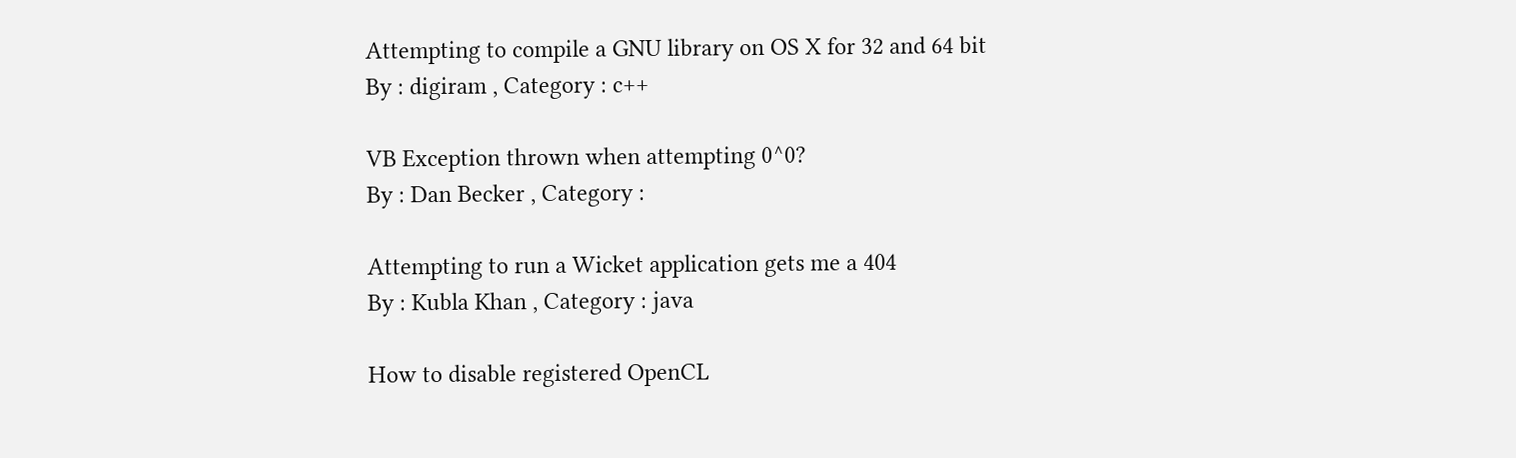Attempting to compile a GNU library on OS X for 32 and 64 bit
By : digiram , Category : c++

VB Exception thrown when attempting 0^0?
By : Dan Becker , Category :

Attempting to run a Wicket application gets me a 404
By : Kubla Khan , Category : java

How to disable registered OpenCL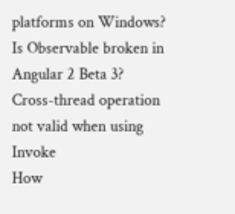platforms on Windows?
Is Observable broken in Angular 2 Beta 3?
Cross-thread operation not valid when using Invoke
How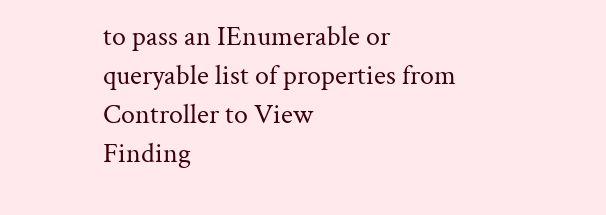to pass an IEnumerable or queryable list of properties from Controller to View
Finding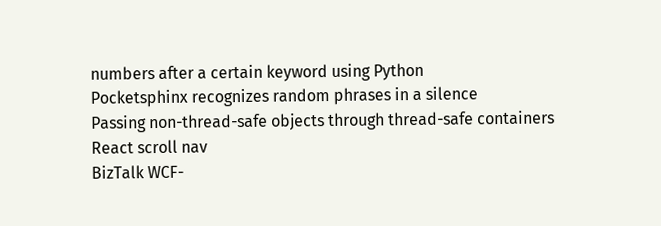numbers after a certain keyword using Python
Pocketsphinx recognizes random phrases in a silence
Passing non-thread-safe objects through thread-safe containers
React scroll nav
BizTalk WCF-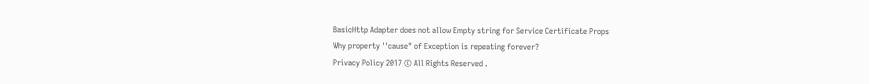BasicHttp Adapter does not allow Empty string for Service Certificate Props
Why property ''cause" of Exception is repeating forever?
Privacy Policy 2017 © All Rights Reserved .